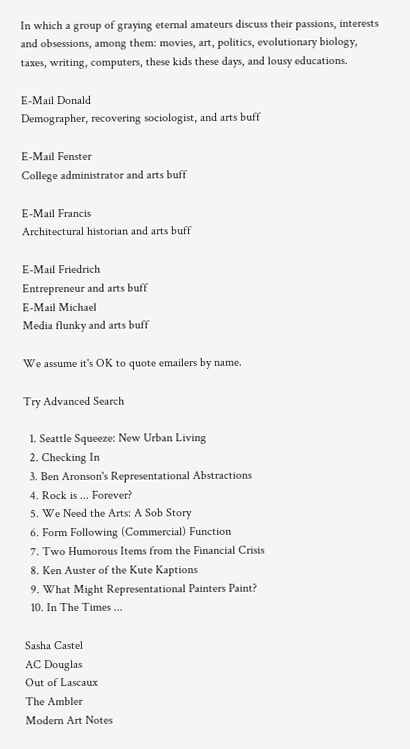In which a group of graying eternal amateurs discuss their passions, interests and obsessions, among them: movies, art, politics, evolutionary biology, taxes, writing, computers, these kids these days, and lousy educations.

E-Mail Donald
Demographer, recovering sociologist, and arts buff

E-Mail Fenster
College administrator and arts buff

E-Mail Francis
Architectural historian and arts buff

E-Mail Friedrich
Entrepreneur and arts buff
E-Mail Michael
Media flunky and arts buff

We assume it's OK to quote emailers by name.

Try Advanced Search

  1. Seattle Squeeze: New Urban Living
  2. Checking In
  3. Ben Aronson's Representational Abstractions
  4. Rock is ... Forever?
  5. We Need the Arts: A Sob Story
  6. Form Following (Commercial) Function
  7. Two Humorous Items from the Financial Crisis
  8. Ken Auster of the Kute Kaptions
  9. What Might Representational Painters Paint?
  10. In The Times ...

Sasha Castel
AC Douglas
Out of Lascaux
The Ambler
Modern Art Notes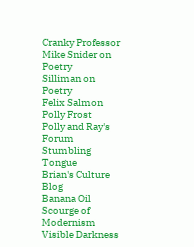Cranky Professor
Mike Snider on Poetry
Silliman on Poetry
Felix Salmon
Polly Frost
Polly and Ray's Forum
Stumbling Tongue
Brian's Culture Blog
Banana Oil
Scourge of Modernism
Visible Darkness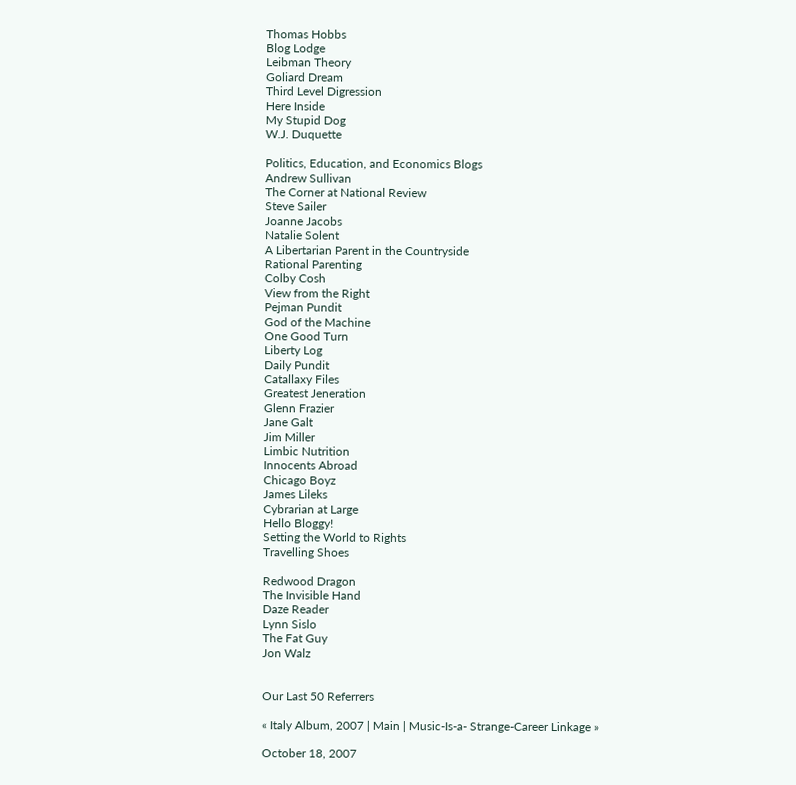Thomas Hobbs
Blog Lodge
Leibman Theory
Goliard Dream
Third Level Digression
Here Inside
My Stupid Dog
W.J. Duquette

Politics, Education, and Economics Blogs
Andrew Sullivan
The Corner at National Review
Steve Sailer
Joanne Jacobs
Natalie Solent
A Libertarian Parent in the Countryside
Rational Parenting
Colby Cosh
View from the Right
Pejman Pundit
God of the Machine
One Good Turn
Liberty Log
Daily Pundit
Catallaxy Files
Greatest Jeneration
Glenn Frazier
Jane Galt
Jim Miller
Limbic Nutrition
Innocents Abroad
Chicago Boyz
James Lileks
Cybrarian at Large
Hello Bloggy!
Setting the World to Rights
Travelling Shoes

Redwood Dragon
The Invisible Hand
Daze Reader
Lynn Sislo
The Fat Guy
Jon Walz


Our Last 50 Referrers

« Italy Album, 2007 | Main | Music-Is-a- Strange-Career Linkage »

October 18, 2007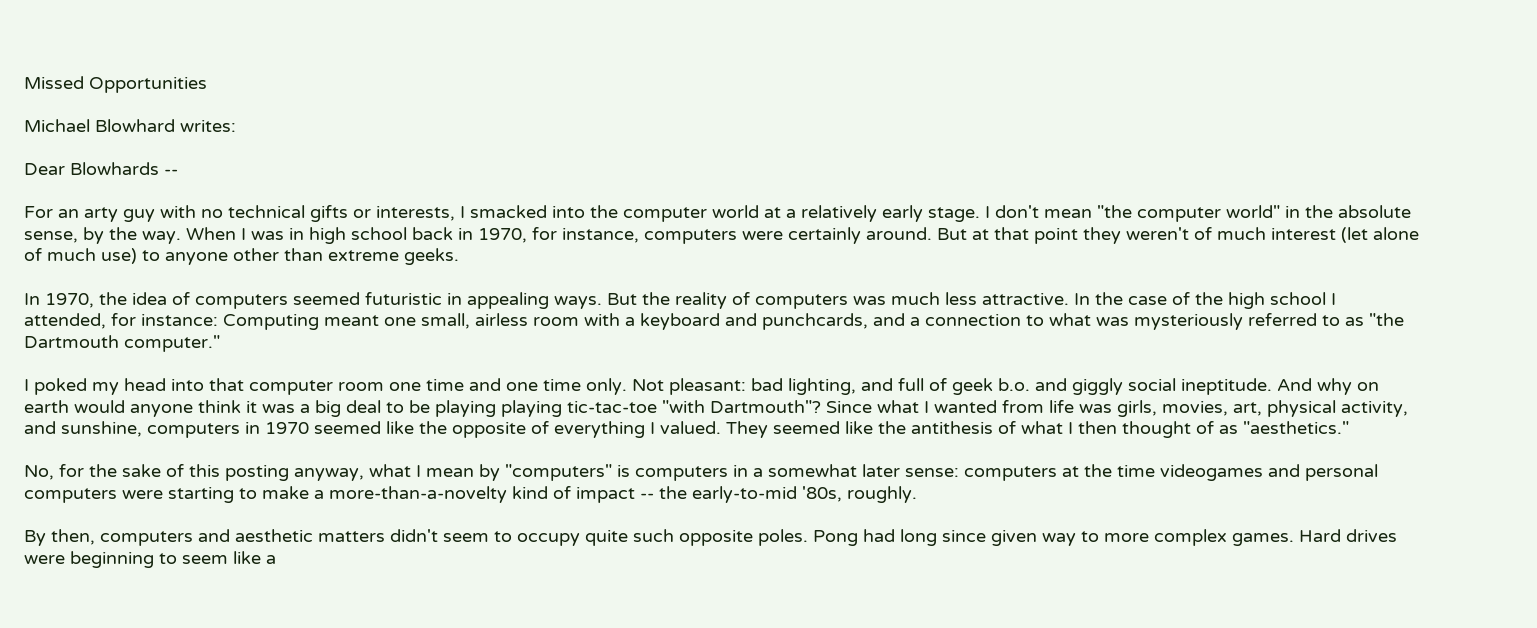Missed Opportunities

Michael Blowhard writes:

Dear Blowhards --

For an arty guy with no technical gifts or interests, I smacked into the computer world at a relatively early stage. I don't mean "the computer world" in the absolute sense, by the way. When I was in high school back in 1970, for instance, computers were certainly around. But at that point they weren't of much interest (let alone of much use) to anyone other than extreme geeks.

In 1970, the idea of computers seemed futuristic in appealing ways. But the reality of computers was much less attractive. In the case of the high school I attended, for instance: Computing meant one small, airless room with a keyboard and punchcards, and a connection to what was mysteriously referred to as "the Dartmouth computer."

I poked my head into that computer room one time and one time only. Not pleasant: bad lighting, and full of geek b.o. and giggly social ineptitude. And why on earth would anyone think it was a big deal to be playing playing tic-tac-toe "with Dartmouth"? Since what I wanted from life was girls, movies, art, physical activity, and sunshine, computers in 1970 seemed like the opposite of everything I valued. They seemed like the antithesis of what I then thought of as "aesthetics."

No, for the sake of this posting anyway, what I mean by "computers" is computers in a somewhat later sense: computers at the time videogames and personal computers were starting to make a more-than-a-novelty kind of impact -- the early-to-mid '80s, roughly.

By then, computers and aesthetic matters didn't seem to occupy quite such opposite poles. Pong had long since given way to more complex games. Hard drives were beginning to seem like a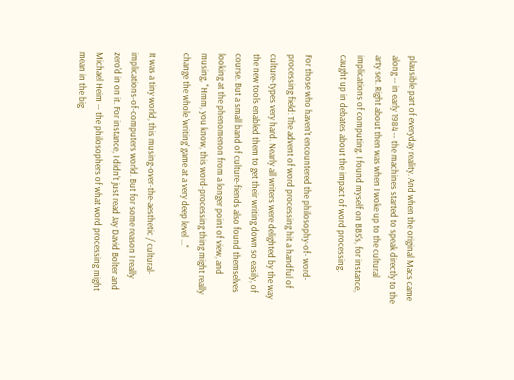plausible part of everyday reality. And when the original Macs came along -- in early 1984 -- the machines started to speak directly to the arty set. Right about then was when I woke up to the cultural implications of computing. I found myself on BBS's, for instance, caught up in debates about the impact of word processing.

For those who haven't encountered the philosophy-of- word-processing field: The advent of word processing hit a handful of culture-types very hard. Nearly all writers were delighted by the way the new tools enabled them to get their writing down so easily, of course. But a small band of culture-fiends also found themselves looking at the phenomenon from a longer point of view, and musing, "Hmm, you know, this word-processing thing might really change the whole 'writing' game at a very deep level ..."

It was a tiny world, this musing-over-the-aesthetic / cultural-implications-of-computers world. But for some reason I really zero'd in on it. For instance, I didn't just read Jay David Bolter and Michael Heim -- the philosophers of what word processing might mean in the big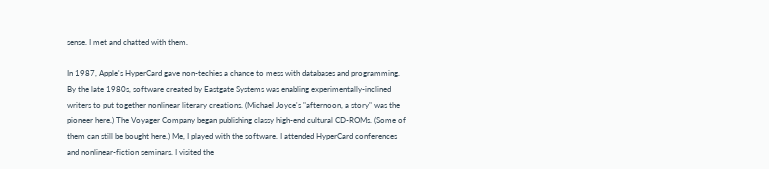sense. I met and chatted with them.

In 1987, Apple's HyperCard gave non-techies a chance to mess with databases and programming. By the late 1980s, software created by Eastgate Systems was enabling experimentally-inclined writers to put together nonlinear literary creations. (Michael Joyce's "afternoon, a story" was the pioneer here.) The Voyager Company began publishing classy high-end cultural CD-ROMs. (Some of them can still be bought here.) Me, I played with the software. I attended HyperCard conferences and nonlinear-fiction seminars. I visited the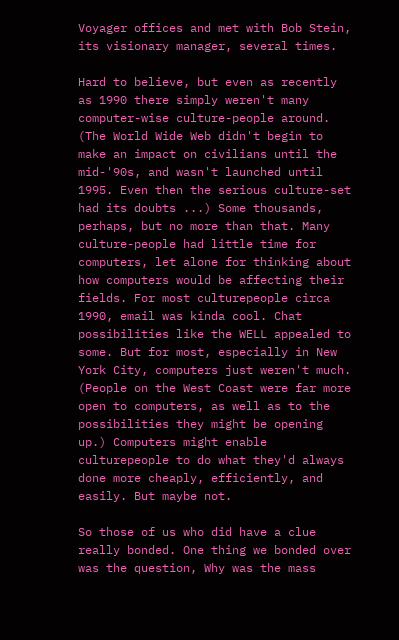Voyager offices and met with Bob Stein, its visionary manager, several times.

Hard to believe, but even as recently as 1990 there simply weren't many computer-wise culture-people around. (The World Wide Web didn't begin to make an impact on civilians until the mid-'90s, and wasn't launched until 1995. Even then the serious culture-set had its doubts ...) Some thousands, perhaps, but no more than that. Many culture-people had little time for computers, let alone for thinking about how computers would be affecting their fields. For most culturepeople circa 1990, email was kinda cool. Chat possibilities like the WELL appealed to some. But for most, especially in New York City, computers just weren't much. (People on the West Coast were far more open to computers, as well as to the possibilities they might be opening up.) Computers might enable culturepeople to do what they'd always done more cheaply, efficiently, and easily. But maybe not.

So those of us who did have a clue really bonded. One thing we bonded over was the question, Why was the mass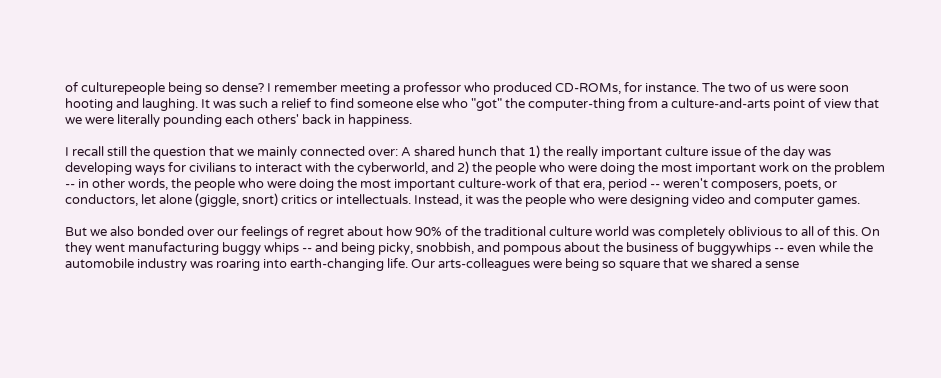of culturepeople being so dense? I remember meeting a professor who produced CD-ROMs, for instance. The two of us were soon hooting and laughing. It was such a relief to find someone else who "got" the computer-thing from a culture-and-arts point of view that we were literally pounding each others' back in happiness.

I recall still the question that we mainly connected over: A shared hunch that 1) the really important culture issue of the day was developing ways for civilians to interact with the cyberworld, and 2) the people who were doing the most important work on the problem -- in other words, the people who were doing the most important culture-work of that era, period -- weren't composers, poets, or conductors, let alone (giggle, snort) critics or intellectuals. Instead, it was the people who were designing video and computer games.

But we also bonded over our feelings of regret about how 90% of the traditional culture world was completely oblivious to all of this. On they went manufacturing buggy whips -- and being picky, snobbish, and pompous about the business of buggywhips -- even while the automobile industry was roaring into earth-changing life. Our arts-colleagues were being so square that we shared a sense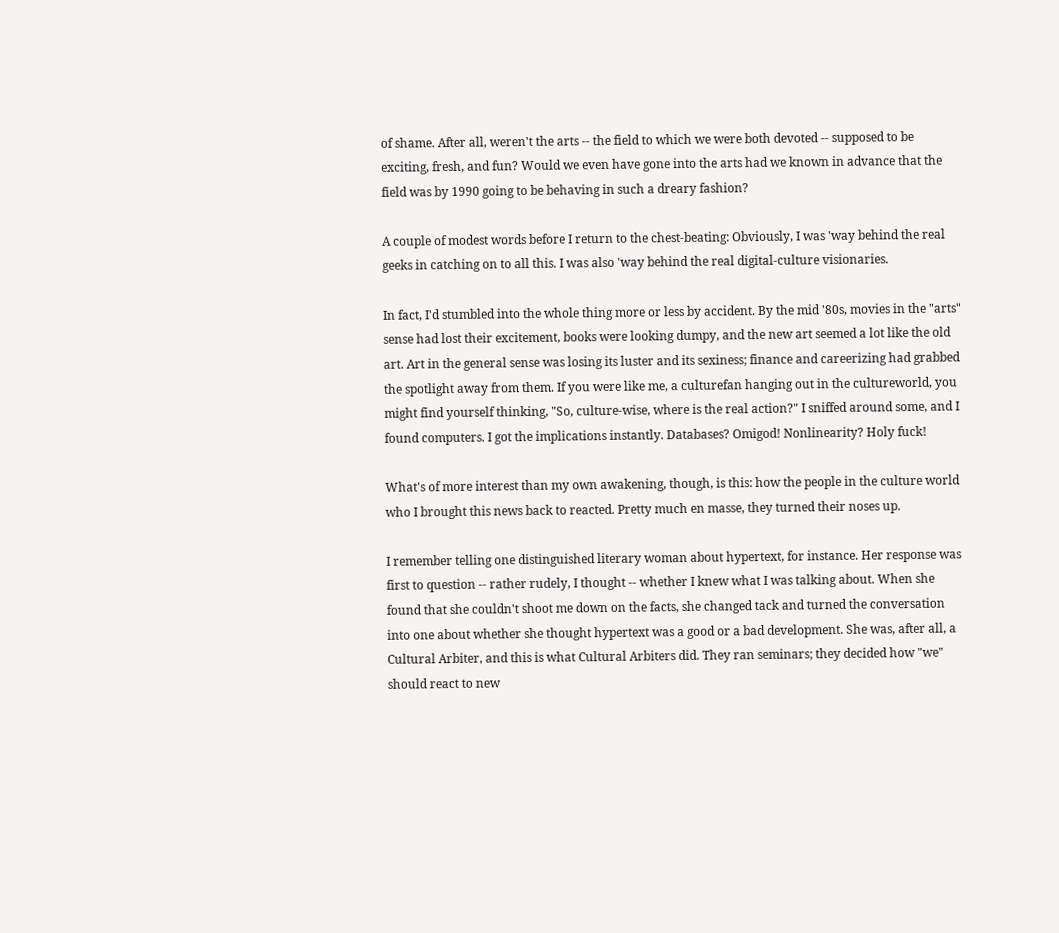of shame. After all, weren't the arts -- the field to which we were both devoted -- supposed to be exciting, fresh, and fun? Would we even have gone into the arts had we known in advance that the field was by 1990 going to be behaving in such a dreary fashion?

A couple of modest words before I return to the chest-beating: Obviously, I was 'way behind the real geeks in catching on to all this. I was also 'way behind the real digital-culture visionaries.

In fact, I'd stumbled into the whole thing more or less by accident. By the mid '80s, movies in the "arts" sense had lost their excitement, books were looking dumpy, and the new art seemed a lot like the old art. Art in the general sense was losing its luster and its sexiness; finance and careerizing had grabbed the spotlight away from them. If you were like me, a culturefan hanging out in the cultureworld, you might find yourself thinking, "So, culture-wise, where is the real action?" I sniffed around some, and I found computers. I got the implications instantly. Databases? Omigod! Nonlinearity? Holy fuck!

What's of more interest than my own awakening, though, is this: how the people in the culture world who I brought this news back to reacted. Pretty much en masse, they turned their noses up.

I remember telling one distinguished literary woman about hypertext, for instance. Her response was first to question -- rather rudely, I thought -- whether I knew what I was talking about. When she found that she couldn't shoot me down on the facts, she changed tack and turned the conversation into one about whether she thought hypertext was a good or a bad development. She was, after all, a Cultural Arbiter, and this is what Cultural Arbiters did. They ran seminars; they decided how "we" should react to new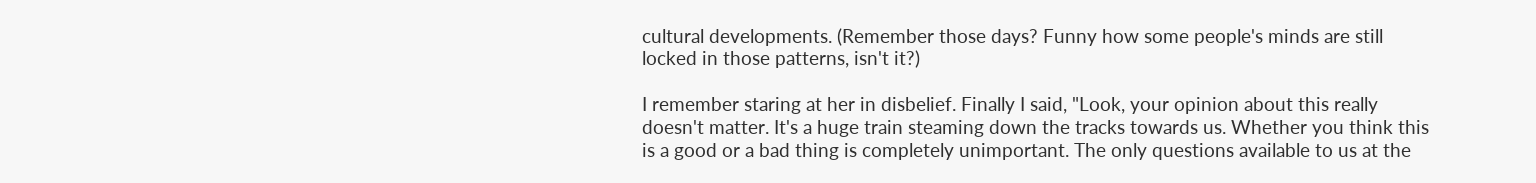cultural developments. (Remember those days? Funny how some people's minds are still locked in those patterns, isn't it?)

I remember staring at her in disbelief. Finally I said, "Look, your opinion about this really doesn't matter. It's a huge train steaming down the tracks towards us. Whether you think this is a good or a bad thing is completely unimportant. The only questions available to us at the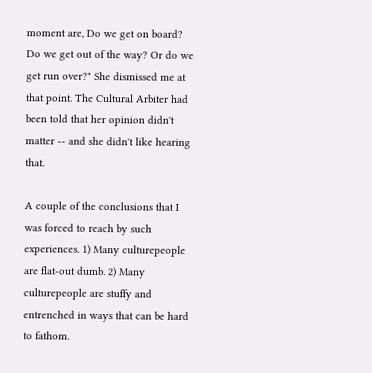moment are, Do we get on board? Do we get out of the way? Or do we get run over?" She dismissed me at that point. The Cultural Arbiter had been told that her opinion didn't matter -- and she didn't like hearing that.

A couple of the conclusions that I was forced to reach by such experiences. 1) Many culturepeople are flat-out dumb. 2) Many culturepeople are stuffy and entrenched in ways that can be hard to fathom.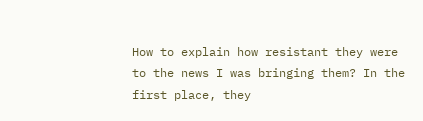How to explain how resistant they were to the news I was bringing them? In the first place, they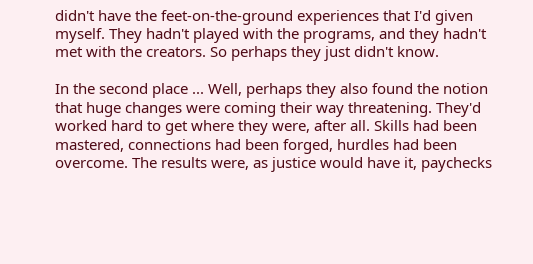didn't have the feet-on-the-ground experiences that I'd given myself. They hadn't played with the programs, and they hadn't met with the creators. So perhaps they just didn't know.

In the second place ... Well, perhaps they also found the notion that huge changes were coming their way threatening. They'd worked hard to get where they were, after all. Skills had been mastered, connections had been forged, hurdles had been overcome. The results were, as justice would have it, paychecks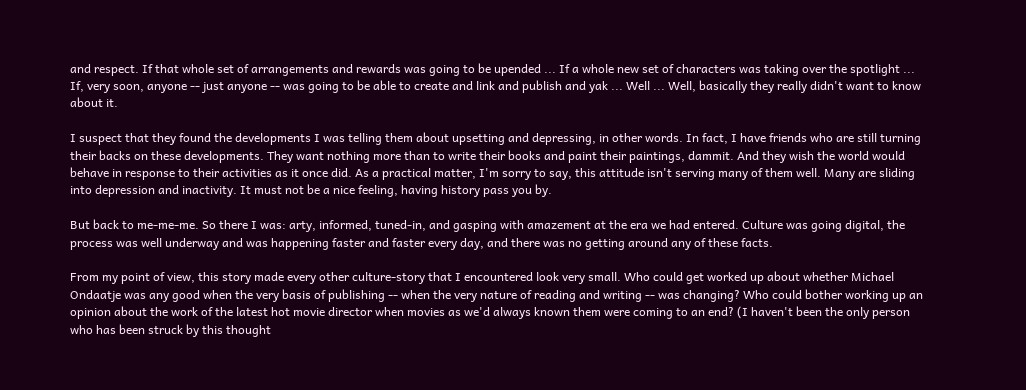and respect. If that whole set of arrangements and rewards was going to be upended ... If a whole new set of characters was taking over the spotlight ... If, very soon, anyone -- just anyone -- was going to be able to create and link and publish and yak ... Well ... Well, basically they really didn't want to know about it.

I suspect that they found the developments I was telling them about upsetting and depressing, in other words. In fact, I have friends who are still turning their backs on these developments. They want nothing more than to write their books and paint their paintings, dammit. And they wish the world would behave in response to their activities as it once did. As a practical matter, I'm sorry to say, this attitude isn't serving many of them well. Many are sliding into depression and inactivity. It must not be a nice feeling, having history pass you by.

But back to me-me-me. So there I was: arty, informed, tuned-in, and gasping with amazement at the era we had entered. Culture was going digital, the process was well underway and was happening faster and faster every day, and there was no getting around any of these facts.

From my point of view, this story made every other culture-story that I encountered look very small. Who could get worked up about whether Michael Ondaatje was any good when the very basis of publishing -- when the very nature of reading and writing -- was changing? Who could bother working up an opinion about the work of the latest hot movie director when movies as we'd always known them were coming to an end? (I haven't been the only person who has been struck by this thought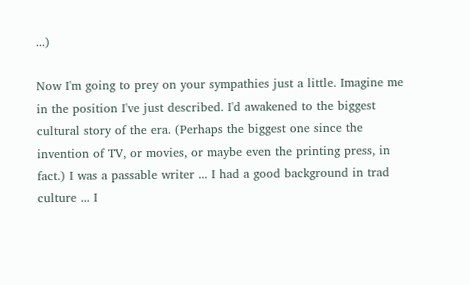...)

Now I'm going to prey on your sympathies just a little. Imagine me in the position I've just described. I'd awakened to the biggest cultural story of the era. (Perhaps the biggest one since the invention of TV, or movies, or maybe even the printing press, in fact.) I was a passable writer ... I had a good background in trad culture ... I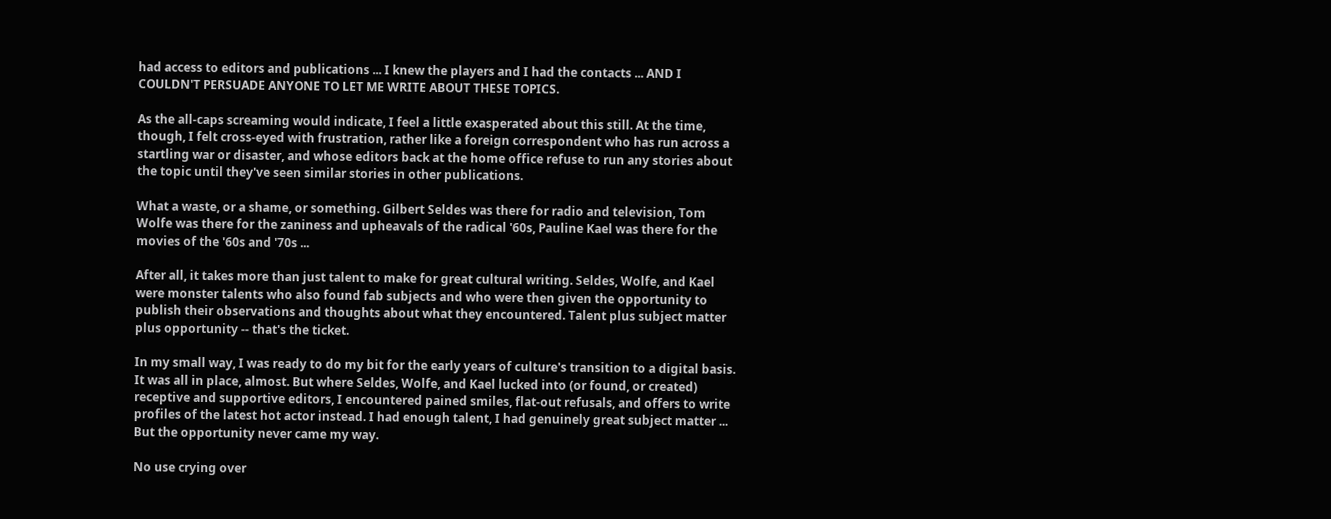had access to editors and publications ... I knew the players and I had the contacts ... AND I COULDN'T PERSUADE ANYONE TO LET ME WRITE ABOUT THESE TOPICS.

As the all-caps screaming would indicate, I feel a little exasperated about this still. At the time, though, I felt cross-eyed with frustration, rather like a foreign correspondent who has run across a startling war or disaster, and whose editors back at the home office refuse to run any stories about the topic until they've seen similar stories in other publications.

What a waste, or a shame, or something. Gilbert Seldes was there for radio and television, Tom Wolfe was there for the zaniness and upheavals of the radical '60s, Pauline Kael was there for the movies of the '60s and '70s ...

After all, it takes more than just talent to make for great cultural writing. Seldes, Wolfe, and Kael were monster talents who also found fab subjects and who were then given the opportunity to publish their observations and thoughts about what they encountered. Talent plus subject matter plus opportunity -- that's the ticket.

In my small way, I was ready to do my bit for the early years of culture's transition to a digital basis. It was all in place, almost. But where Seldes, Wolfe, and Kael lucked into (or found, or created) receptive and supportive editors, I encountered pained smiles, flat-out refusals, and offers to write profiles of the latest hot actor instead. I had enough talent, I had genuinely great subject matter ... But the opportunity never came my way.

No use crying over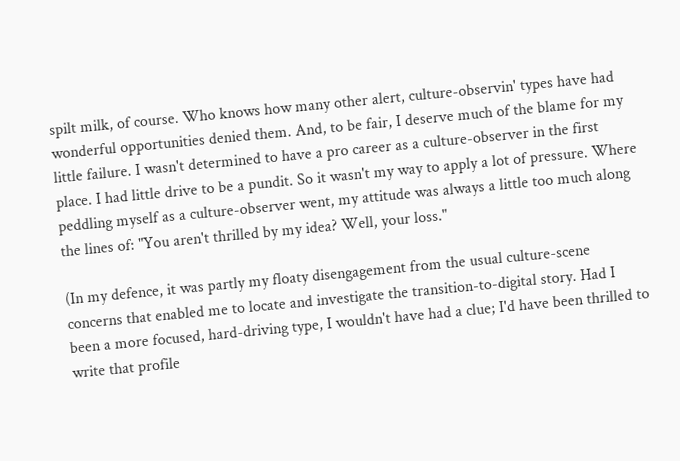spilt milk, of course. Who knows how many other alert, culture-observin' types have had wonderful opportunities denied them. And, to be fair, I deserve much of the blame for my little failure. I wasn't determined to have a pro career as a culture-observer in the first place. I had little drive to be a pundit. So it wasn't my way to apply a lot of pressure. Where peddling myself as a culture-observer went, my attitude was always a little too much along the lines of: "You aren't thrilled by my idea? Well, your loss."

(In my defence, it was partly my floaty disengagement from the usual culture-scene concerns that enabled me to locate and investigate the transition-to-digital story. Had I been a more focused, hard-driving type, I wouldn't have had a clue; I'd have been thrilled to write that profile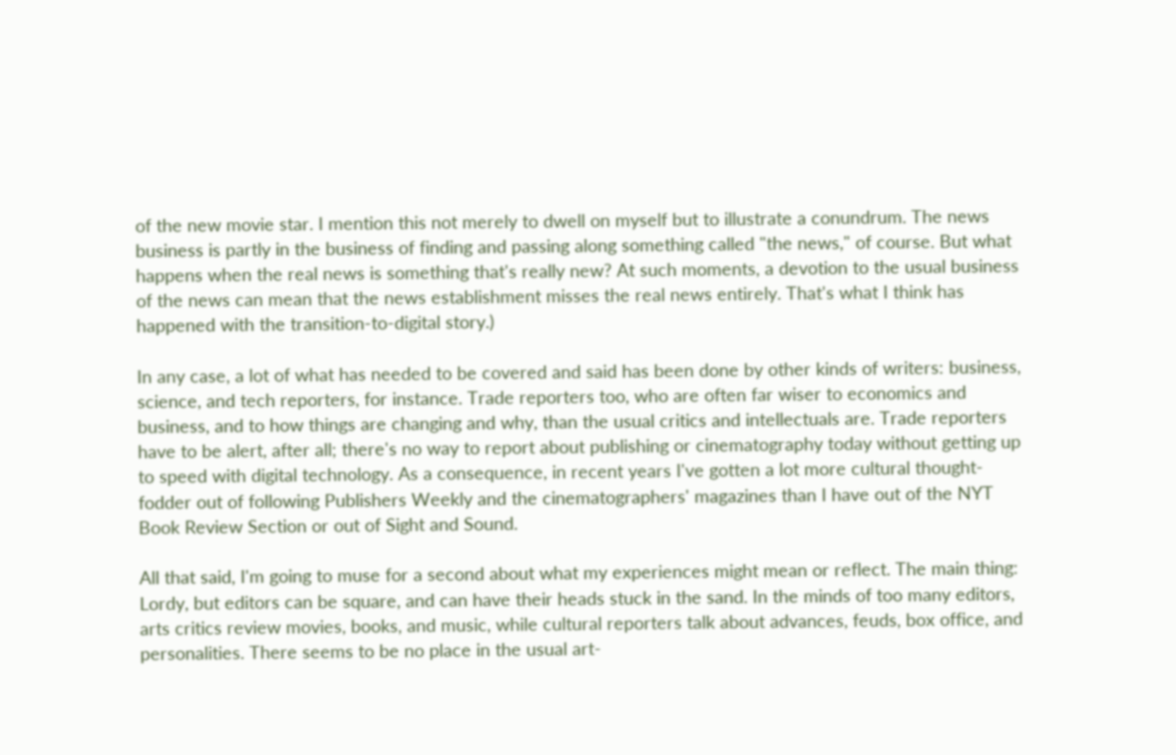of the new movie star. I mention this not merely to dwell on myself but to illustrate a conundrum. The news business is partly in the business of finding and passing along something called "the news," of course. But what happens when the real news is something that's really new? At such moments, a devotion to the usual business of the news can mean that the news establishment misses the real news entirely. That's what I think has happened with the transition-to-digital story.)

In any case, a lot of what has needed to be covered and said has been done by other kinds of writers: business, science, and tech reporters, for instance. Trade reporters too, who are often far wiser to economics and business, and to how things are changing and why, than the usual critics and intellectuals are. Trade reporters have to be alert, after all; there's no way to report about publishing or cinematography today without getting up to speed with digital technology. As a consequence, in recent years I've gotten a lot more cultural thought-fodder out of following Publishers Weekly and the cinematographers' magazines than I have out of the NYT Book Review Section or out of Sight and Sound.

All that said, I'm going to muse for a second about what my experiences might mean or reflect. The main thing: Lordy, but editors can be square, and can have their heads stuck in the sand. In the minds of too many editors, arts critics review movies, books, and music, while cultural reporters talk about advances, feuds, box office, and personalities. There seems to be no place in the usual art-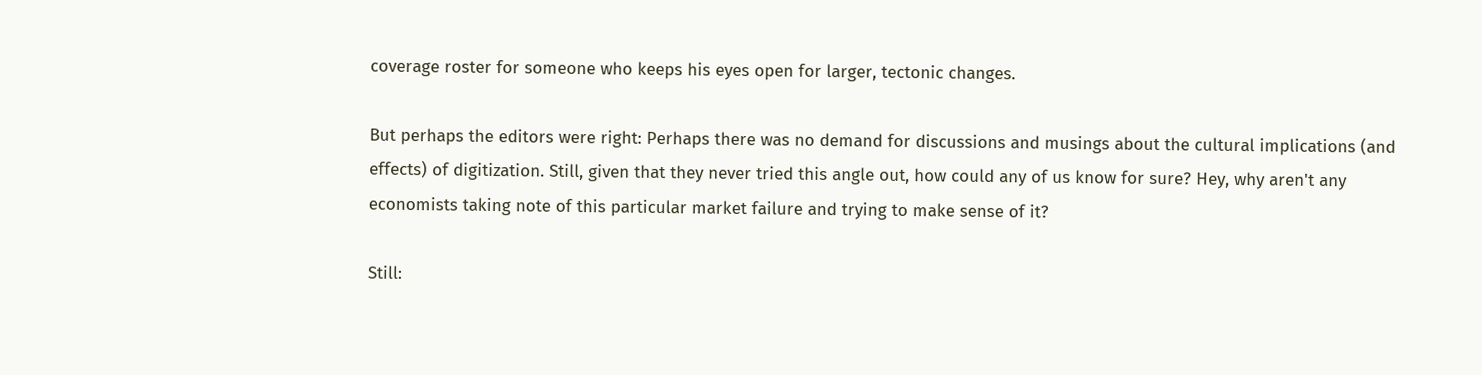coverage roster for someone who keeps his eyes open for larger, tectonic changes.

But perhaps the editors were right: Perhaps there was no demand for discussions and musings about the cultural implications (and effects) of digitization. Still, given that they never tried this angle out, how could any of us know for sure? Hey, why aren't any economists taking note of this particular market failure and trying to make sense of it?

Still: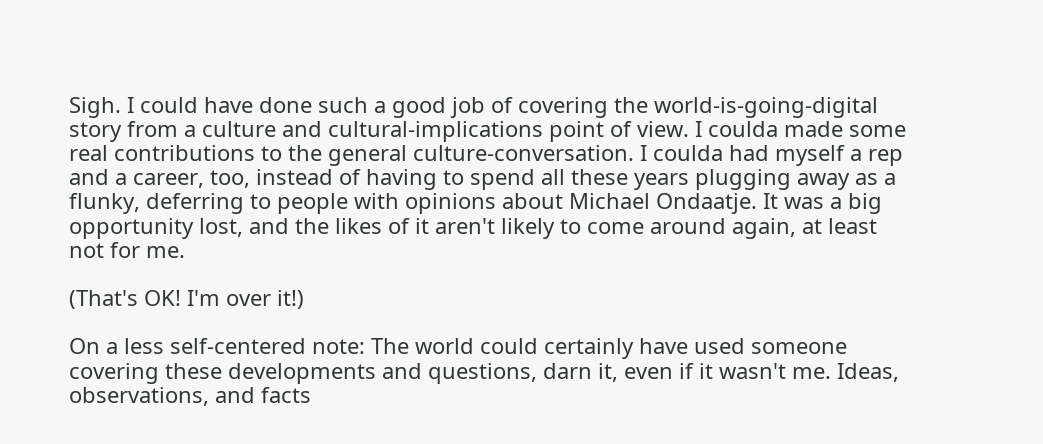Sigh. I could have done such a good job of covering the world-is-going-digital story from a culture and cultural-implications point of view. I coulda made some real contributions to the general culture-conversation. I coulda had myself a rep and a career, too, instead of having to spend all these years plugging away as a flunky, deferring to people with opinions about Michael Ondaatje. It was a big opportunity lost, and the likes of it aren't likely to come around again, at least not for me.

(That's OK! I'm over it!)

On a less self-centered note: The world could certainly have used someone covering these developments and questions, darn it, even if it wasn't me. Ideas, observations, and facts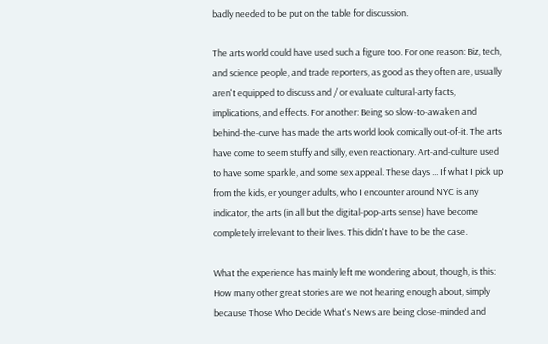badly needed to be put on the table for discussion.

The arts world could have used such a figure too. For one reason: Biz, tech, and science people, and trade reporters, as good as they often are, usually aren't equipped to discuss and / or evaluate cultural-arty facts, implications, and effects. For another: Being so slow-to-awaken and behind-the-curve has made the arts world look comically out-of-it. The arts have come to seem stuffy and silly, even reactionary. Art-and-culture used to have some sparkle, and some sex appeal. These days ... If what I pick up from the kids, er younger adults, who I encounter around NYC is any indicator, the arts (in all but the digital-pop-arts sense) have become completely irrelevant to their lives. This didn't have to be the case.

What the experience has mainly left me wondering about, though, is this: How many other great stories are we not hearing enough about, simply because Those Who Decide What's News are being close-minded and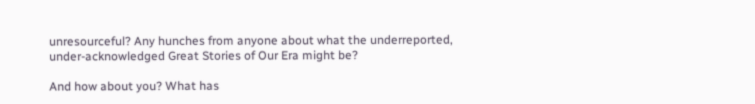unresourceful? Any hunches from anyone about what the underreported, under-acknowledged Great Stories of Our Era might be?

And how about you? What has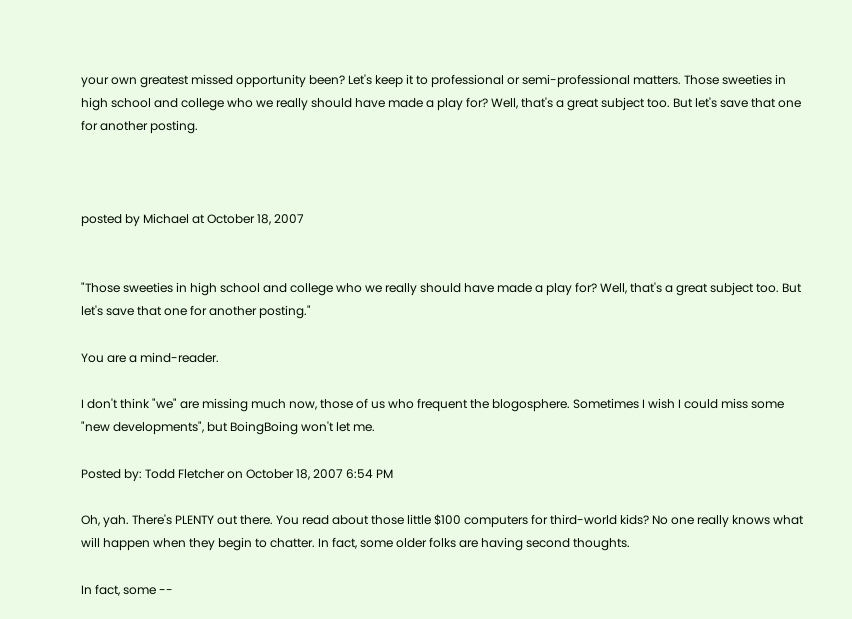your own greatest missed opportunity been? Let's keep it to professional or semi-professional matters. Those sweeties in high school and college who we really should have made a play for? Well, that's a great subject too. But let's save that one for another posting.



posted by Michael at October 18, 2007


"Those sweeties in high school and college who we really should have made a play for? Well, that's a great subject too. But let's save that one for another posting."

You are a mind-reader.

I don't think "we" are missing much now, those of us who frequent the blogosphere. Sometimes I wish I could miss some "new developments", but BoingBoing won't let me.

Posted by: Todd Fletcher on October 18, 2007 6:54 PM

Oh, yah. There's PLENTY out there. You read about those little $100 computers for third-world kids? No one really knows what will happen when they begin to chatter. In fact, some older folks are having second thoughts.

In fact, some --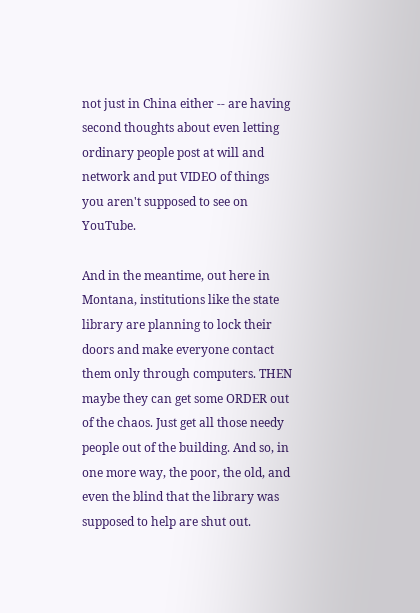not just in China either -- are having second thoughts about even letting ordinary people post at will and network and put VIDEO of things you aren't supposed to see on YouTube.

And in the meantime, out here in Montana, institutions like the state library are planning to lock their doors and make everyone contact them only through computers. THEN maybe they can get some ORDER out of the chaos. Just get all those needy people out of the building. And so, in one more way, the poor, the old, and even the blind that the library was supposed to help are shut out.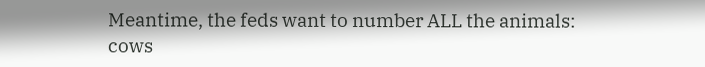Meantime, the feds want to number ALL the animals: cows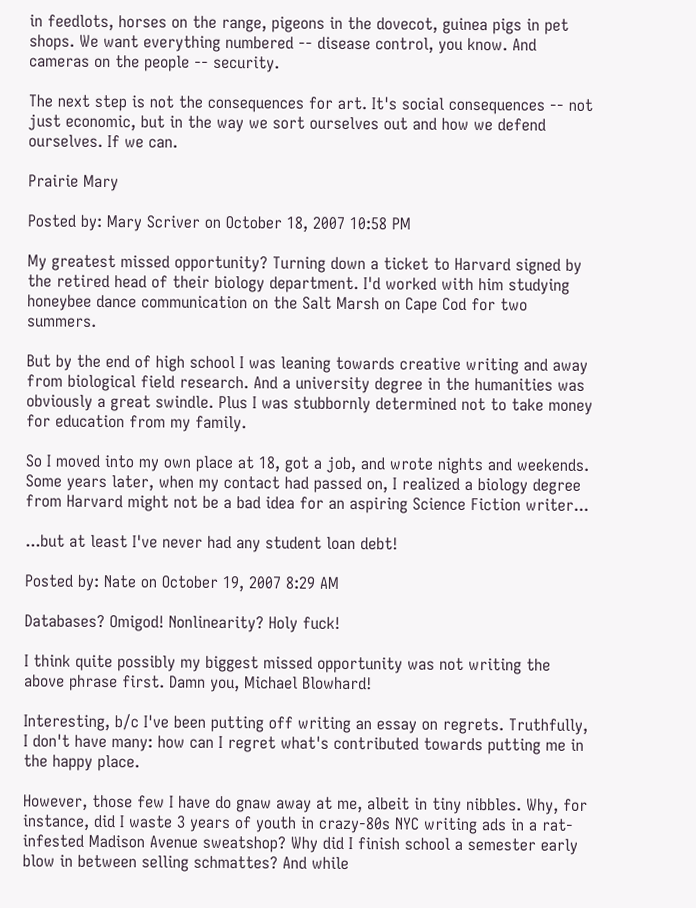in feedlots, horses on the range, pigeons in the dovecot, guinea pigs in pet shops. We want everything numbered -- disease control, you know. And cameras on the people -- security.

The next step is not the consequences for art. It's social consequences -- not just economic, but in the way we sort ourselves out and how we defend ourselves. If we can.

Prairie Mary

Posted by: Mary Scriver on October 18, 2007 10:58 PM

My greatest missed opportunity? Turning down a ticket to Harvard signed by the retired head of their biology department. I'd worked with him studying honeybee dance communication on the Salt Marsh on Cape Cod for two summers.

But by the end of high school I was leaning towards creative writing and away from biological field research. And a university degree in the humanities was obviously a great swindle. Plus I was stubbornly determined not to take money for education from my family.

So I moved into my own place at 18, got a job, and wrote nights and weekends. Some years later, when my contact had passed on, I realized a biology degree from Harvard might not be a bad idea for an aspiring Science Fiction writer...

...but at least I've never had any student loan debt!

Posted by: Nate on October 19, 2007 8:29 AM

Databases? Omigod! Nonlinearity? Holy fuck!

I think quite possibly my biggest missed opportunity was not writing the above phrase first. Damn you, Michael Blowhard!

Interesting, b/c I've been putting off writing an essay on regrets. Truthfully, I don't have many: how can I regret what's contributed towards putting me in the happy place.

However, those few I have do gnaw away at me, albeit in tiny nibbles. Why, for instance, did I waste 3 years of youth in crazy-80s NYC writing ads in a rat-infested Madison Avenue sweatshop? Why did I finish school a semester early blow in between selling schmattes? And while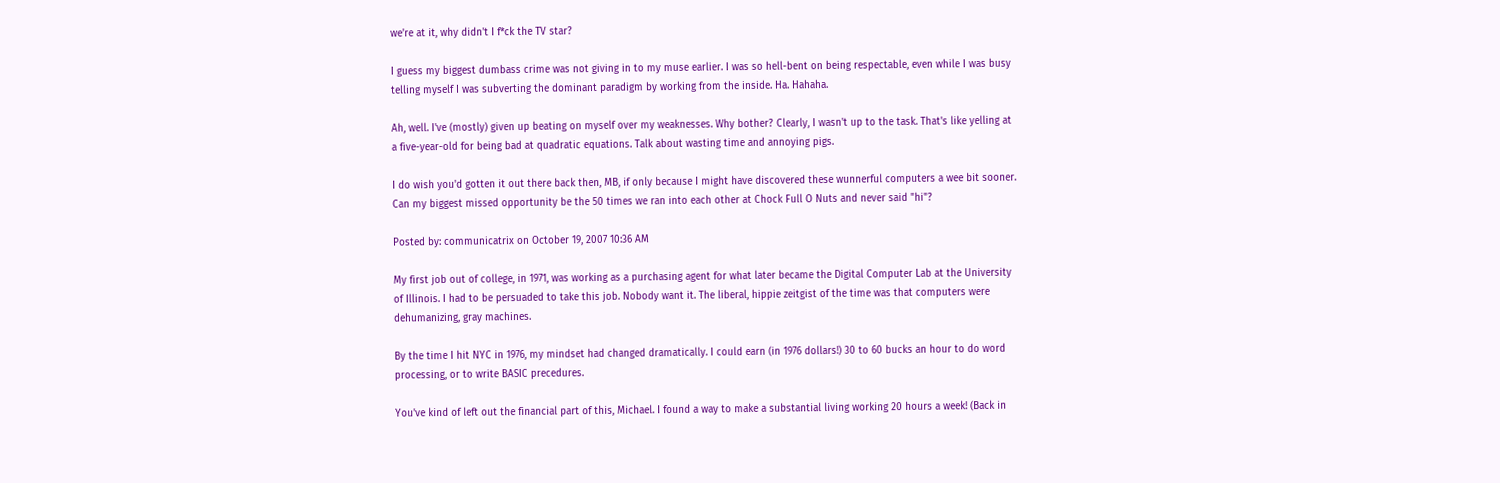we're at it, why didn't I f*ck the TV star?

I guess my biggest dumbass crime was not giving in to my muse earlier. I was so hell-bent on being respectable, even while I was busy telling myself I was subverting the dominant paradigm by working from the inside. Ha. Hahaha.

Ah, well. I've (mostly) given up beating on myself over my weaknesses. Why bother? Clearly, I wasn't up to the task. That's like yelling at a five-year-old for being bad at quadratic equations. Talk about wasting time and annoying pigs.

I do wish you'd gotten it out there back then, MB, if only because I might have discovered these wunnerful computers a wee bit sooner. Can my biggest missed opportunity be the 50 times we ran into each other at Chock Full O Nuts and never said "hi"?

Posted by: communicatrix on October 19, 2007 10:36 AM

My first job out of college, in 1971, was working as a purchasing agent for what later became the Digital Computer Lab at the University of Illinois. I had to be persuaded to take this job. Nobody want it. The liberal, hippie zeitgist of the time was that computers were dehumanizing, gray machines.

By the time I hit NYC in 1976, my mindset had changed dramatically. I could earn (in 1976 dollars!) 30 to 60 bucks an hour to do word processing, or to write BASIC precedures.

You've kind of left out the financial part of this, Michael. I found a way to make a substantial living working 20 hours a week! (Back in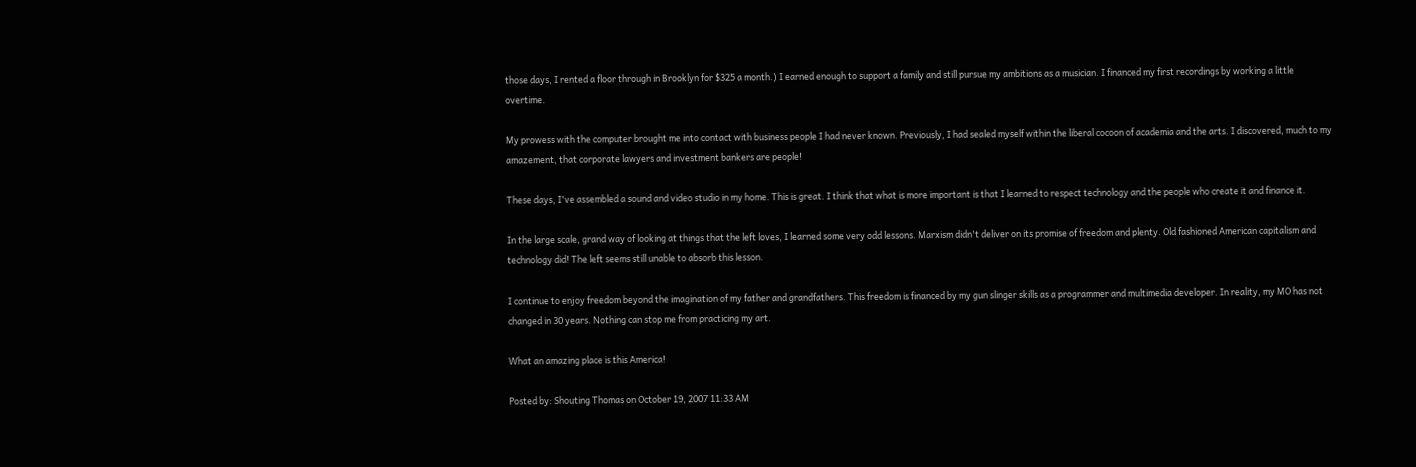those days, I rented a floor through in Brooklyn for $325 a month.) I earned enough to support a family and still pursue my ambitions as a musician. I financed my first recordings by working a little overtime.

My prowess with the computer brought me into contact with business people I had never known. Previously, I had sealed myself within the liberal cocoon of academia and the arts. I discovered, much to my amazement, that corporate lawyers and investment bankers are people!

These days, I've assembled a sound and video studio in my home. This is great. I think that what is more important is that I learned to respect technology and the people who create it and finance it.

In the large scale, grand way of looking at things that the left loves, I learned some very odd lessons. Marxism didn't deliver on its promise of freedom and plenty. Old fashioned American capitalism and technology did! The left seems still unable to absorb this lesson.

I continue to enjoy freedom beyond the imagination of my father and grandfathers. This freedom is financed by my gun slinger skills as a programmer and multimedia developer. In reality, my MO has not changed in 30 years. Nothing can stop me from practicing my art.

What an amazing place is this America!

Posted by: Shouting Thomas on October 19, 2007 11:33 AM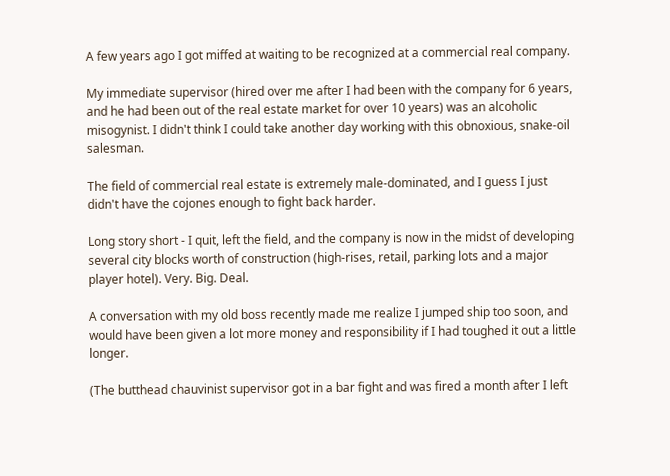A few years ago I got miffed at waiting to be recognized at a commercial real company.

My immediate supervisor (hired over me after I had been with the company for 6 years, and he had been out of the real estate market for over 10 years) was an alcoholic misogynist. I didn't think I could take another day working with this obnoxious, snake-oil salesman.

The field of commercial real estate is extremely male-dominated, and I guess I just didn't have the cojones enough to fight back harder.

Long story short - I quit, left the field, and the company is now in the midst of developing several city blocks worth of construction (high-rises, retail, parking lots and a major player hotel). Very. Big. Deal.

A conversation with my old boss recently made me realize I jumped ship too soon, and would have been given a lot more money and responsibility if I had toughed it out a little longer.

(The butthead chauvinist supervisor got in a bar fight and was fired a month after I left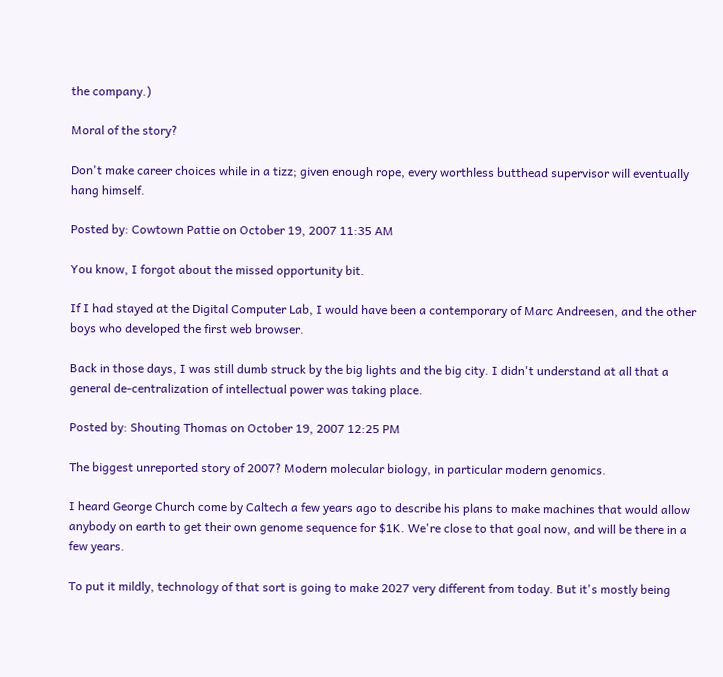the company.)

Moral of the story?

Don't make career choices while in a tizz; given enough rope, every worthless butthead supervisor will eventually hang himself.

Posted by: Cowtown Pattie on October 19, 2007 11:35 AM

You know, I forgot about the missed opportunity bit.

If I had stayed at the Digital Computer Lab, I would have been a contemporary of Marc Andreesen, and the other boys who developed the first web browser.

Back in those days, I was still dumb struck by the big lights and the big city. I didn't understand at all that a general de-centralization of intellectual power was taking place.

Posted by: Shouting Thomas on October 19, 2007 12:25 PM

The biggest unreported story of 2007? Modern molecular biology, in particular modern genomics.

I heard George Church come by Caltech a few years ago to describe his plans to make machines that would allow anybody on earth to get their own genome sequence for $1K. We're close to that goal now, and will be there in a few years.

To put it mildly, technology of that sort is going to make 2027 very different from today. But it's mostly being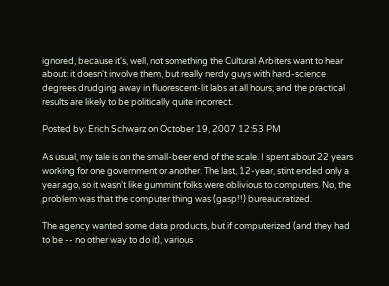ignored, because it's, well, not something the Cultural Arbiters want to hear about: it doesn't involve them, but really nerdy guys with hard-science degrees drudging away in fluorescent-lit labs at all hours; and the practical results are likely to be politically quite incorrect.

Posted by: Erich Schwarz on October 19, 2007 12:53 PM

As usual, my tale is on the small-beer end of the scale. I spent about 22 years working for one government or another. The last, 12-year, stint ended only a year ago, so it wasn't like gummint folks were oblivious to computers. No, the problem was that the computer thing was (gasp!!) bureaucratized.

The agency wanted some data products, but if computerized (and they had to be -- no other way to do it), various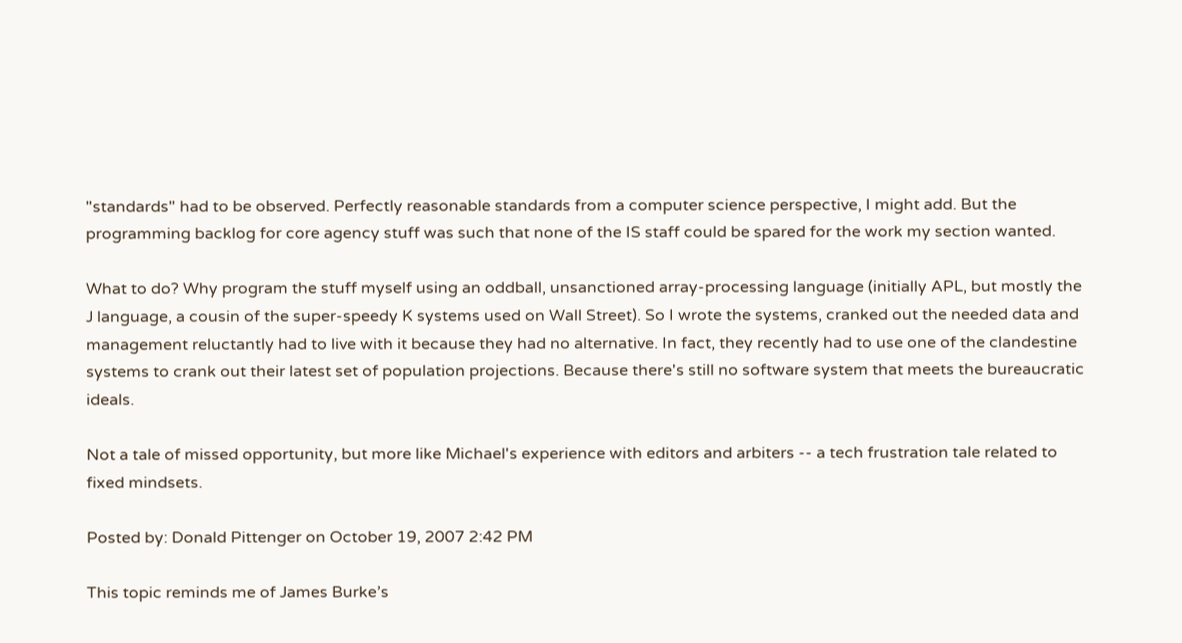"standards" had to be observed. Perfectly reasonable standards from a computer science perspective, I might add. But the programming backlog for core agency stuff was such that none of the IS staff could be spared for the work my section wanted.

What to do? Why program the stuff myself using an oddball, unsanctioned array-processing language (initially APL, but mostly the J language, a cousin of the super-speedy K systems used on Wall Street). So I wrote the systems, cranked out the needed data and management reluctantly had to live with it because they had no alternative. In fact, they recently had to use one of the clandestine systems to crank out their latest set of population projections. Because there's still no software system that meets the bureaucratic ideals.

Not a tale of missed opportunity, but more like Michael's experience with editors and arbiters -- a tech frustration tale related to fixed mindsets.

Posted by: Donald Pittenger on October 19, 2007 2:42 PM

This topic reminds me of James Burke’s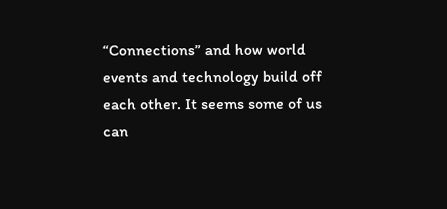“Connections” and how world events and technology build off each other. It seems some of us can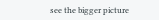see the bigger picture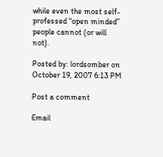while even the most self-professed “open minded” people cannot (or will not).

Posted by: lordsomber on October 19, 2007 6:13 PM

Post a comment

Email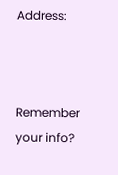Address:



Remember your info?